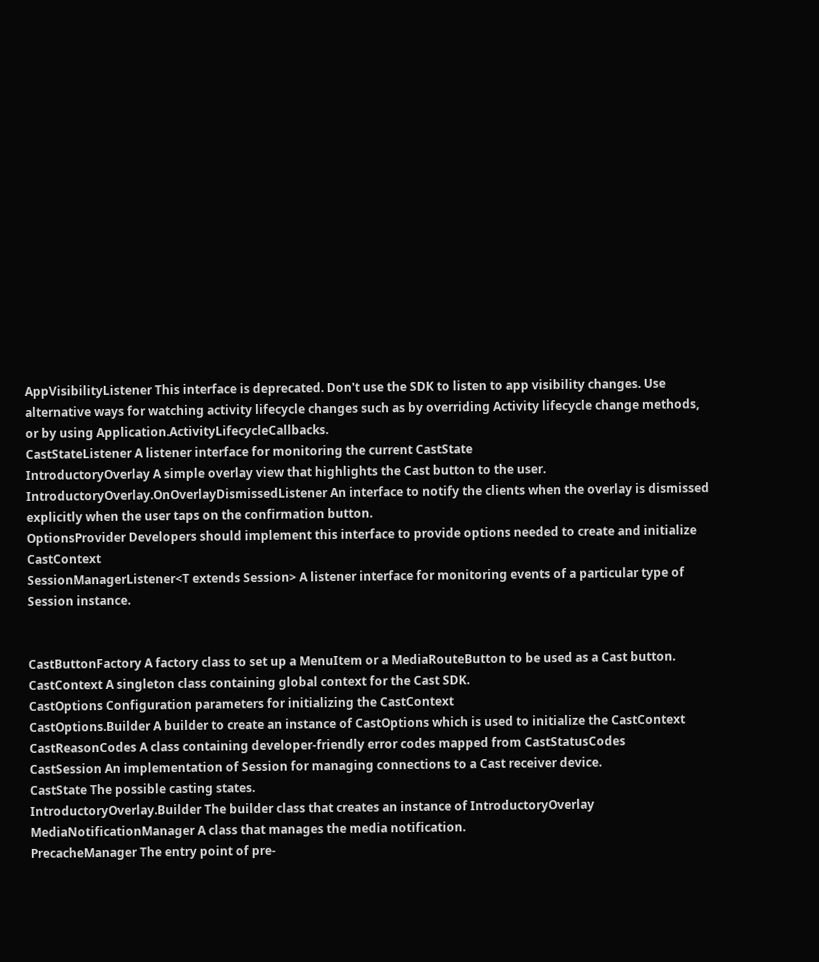AppVisibilityListener This interface is deprecated. Don't use the SDK to listen to app visibility changes. Use alternative ways for watching activity lifecycle changes such as by overriding Activity lifecycle change methods, or by using Application.ActivityLifecycleCallbacks.
CastStateListener A listener interface for monitoring the current CastState
IntroductoryOverlay A simple overlay view that highlights the Cast button to the user.
IntroductoryOverlay.OnOverlayDismissedListener An interface to notify the clients when the overlay is dismissed explicitly when the user taps on the confirmation button.
OptionsProvider Developers should implement this interface to provide options needed to create and initialize CastContext
SessionManagerListener<T extends Session> A listener interface for monitoring events of a particular type of Session instance.


CastButtonFactory A factory class to set up a MenuItem or a MediaRouteButton to be used as a Cast button.
CastContext A singleton class containing global context for the Cast SDK.
CastOptions Configuration parameters for initializing the CastContext
CastOptions.Builder A builder to create an instance of CastOptions which is used to initialize the CastContext
CastReasonCodes A class containing developer-friendly error codes mapped from CastStatusCodes
CastSession An implementation of Session for managing connections to a Cast receiver device.
CastState The possible casting states.
IntroductoryOverlay.Builder The builder class that creates an instance of IntroductoryOverlay
MediaNotificationManager A class that manages the media notification.
PrecacheManager The entry point of pre-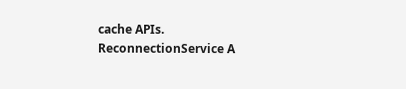cache APIs.
ReconnectionService A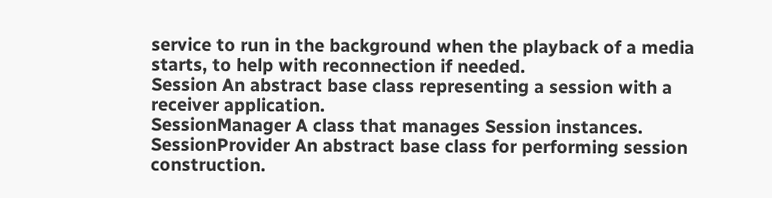service to run in the background when the playback of a media starts, to help with reconnection if needed.
Session An abstract base class representing a session with a receiver application.
SessionManager A class that manages Session instances.
SessionProvider An abstract base class for performing session construction.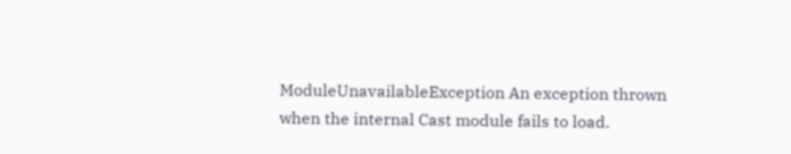ModuleUnavailableException An exception thrown when the internal Cast module fails to load.